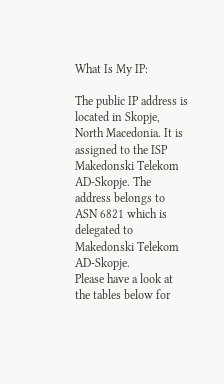What Is My IP:

The public IP address is located in Skopje, North Macedonia. It is assigned to the ISP Makedonski Telekom AD-Skopje. The address belongs to ASN 6821 which is delegated to Makedonski Telekom AD-Skopje.
Please have a look at the tables below for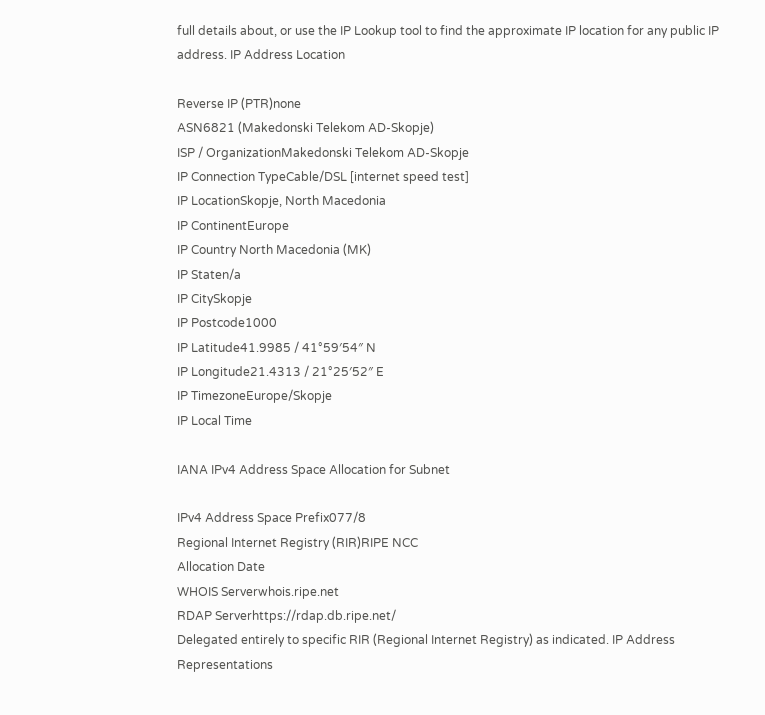full details about, or use the IP Lookup tool to find the approximate IP location for any public IP address. IP Address Location

Reverse IP (PTR)none
ASN6821 (Makedonski Telekom AD-Skopje)
ISP / OrganizationMakedonski Telekom AD-Skopje
IP Connection TypeCable/DSL [internet speed test]
IP LocationSkopje, North Macedonia
IP ContinentEurope
IP Country North Macedonia (MK)
IP Staten/a
IP CitySkopje
IP Postcode1000
IP Latitude41.9985 / 41°59′54″ N
IP Longitude21.4313 / 21°25′52″ E
IP TimezoneEurope/Skopje
IP Local Time

IANA IPv4 Address Space Allocation for Subnet

IPv4 Address Space Prefix077/8
Regional Internet Registry (RIR)RIPE NCC
Allocation Date
WHOIS Serverwhois.ripe.net
RDAP Serverhttps://rdap.db.ripe.net/
Delegated entirely to specific RIR (Regional Internet Registry) as indicated. IP Address Representations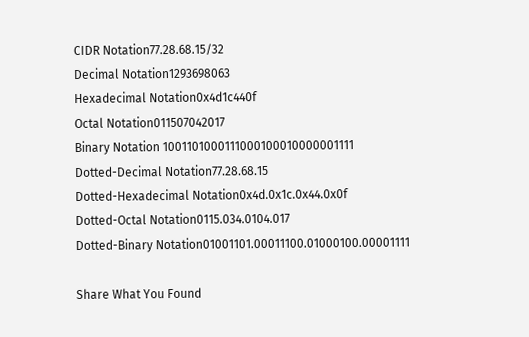CIDR Notation77.28.68.15/32
Decimal Notation1293698063
Hexadecimal Notation0x4d1c440f
Octal Notation011507042017
Binary Notation 1001101000111000100010000001111
Dotted-Decimal Notation77.28.68.15
Dotted-Hexadecimal Notation0x4d.0x1c.0x44.0x0f
Dotted-Octal Notation0115.034.0104.017
Dotted-Binary Notation01001101.00011100.01000100.00001111

Share What You Found